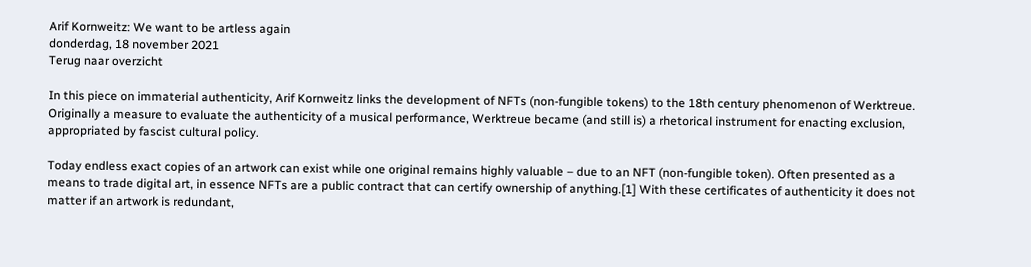Arif Kornweitz: We want to be artless again
donderdag, 18 november 2021
Terug naar overzicht

In this piece on immaterial authenticity, Arif Kornweitz links the development of NFTs (non-fungible tokens) to the 18th century phenomenon of Werktreue. Originally a measure to evaluate the authenticity of a musical performance, Werktreue became (and still is) a rhetorical instrument for enacting exclusion, appropriated by fascist cultural policy.

Today endless exact copies of an artwork can exist while one original remains highly valuable – due to an NFT (non-fungible token). Often presented as a means to trade digital art, in essence NFTs are a public contract that can certify ownership of anything.[1] With these certificates of authenticity it does not matter if an artwork is redundant,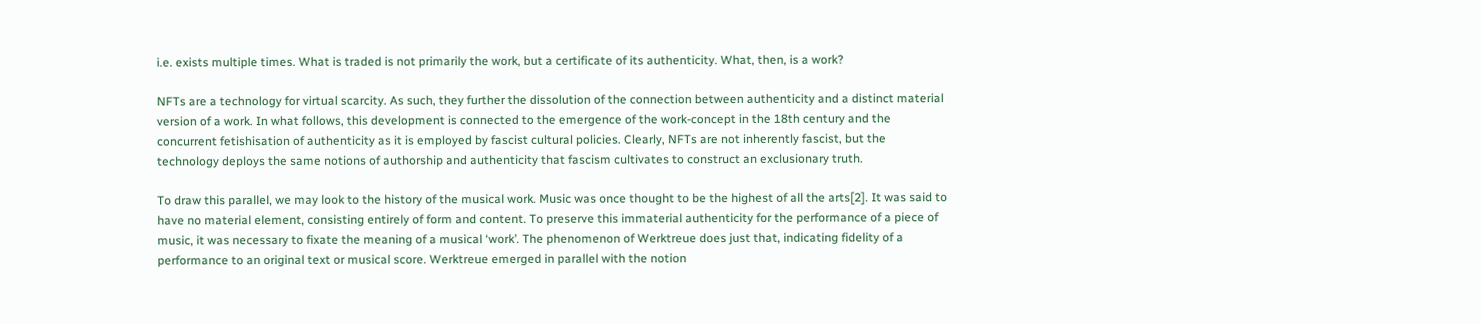i.e. exists multiple times. What is traded is not primarily the work, but a certificate of its authenticity. What, then, is a work?

NFTs are a technology for virtual scarcity. As such, they further the dissolution of the connection between authenticity and a distinct material version of a work. In what follows, this development is connected to the emergence of the work-concept in the 18th century and the concurrent fetishisation of authenticity as it is employed by fascist cultural policies. Clearly, NFTs are not inherently fascist, but the technology deploys the same notions of authorship and authenticity that fascism cultivates to construct an exclusionary truth.

To draw this parallel, we may look to the history of the musical work. Music was once thought to be the highest of all the arts[2]. It was said to have no material element, consisting entirely of form and content. To preserve this immaterial authenticity for the performance of a piece of music, it was necessary to fixate the meaning of a musical ‘work’. The phenomenon of Werktreue does just that, indicating fidelity of a performance to an original text or musical score. Werktreue emerged in parallel with the notion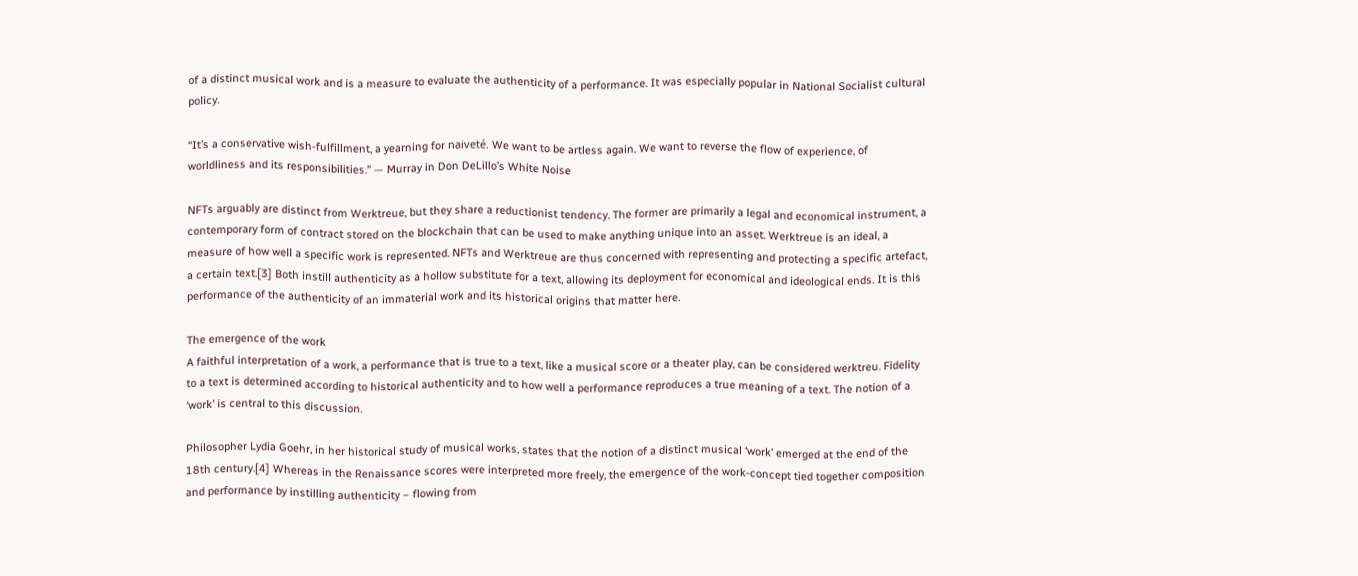of a distinct musical work and is a measure to evaluate the authenticity of a performance. It was especially popular in National Socialist cultural policy.

“It’s a conservative wish-fulfillment, a yearning for naiveté. We want to be artless again. We want to reverse the flow of experience, of worldliness and its responsibilities.” — Murray in Don DeLillo’s White Noise

NFTs arguably are distinct from Werktreue, but they share a reductionist tendency. The former are primarily a legal and economical instrument, a contemporary form of contract stored on the blockchain that can be used to make anything unique into an asset. Werktreue is an ideal, a measure of how well a specific work is represented. NFTs and Werktreue are thus concerned with representing and protecting a specific artefact, a certain text.[3] Both instill authenticity as a hollow substitute for a text, allowing its deployment for economical and ideological ends. It is this performance of the authenticity of an immaterial work and its historical origins that matter here.

The emergence of the work
A faithful interpretation of a work, a performance that is true to a text, like a musical score or a theater play, can be considered werktreu. Fidelity to a text is determined according to historical authenticity and to how well a performance reproduces a true meaning of a text. The notion of a ‘work’ is central to this discussion.

Philosopher Lydia Goehr, in her historical study of musical works, states that the notion of a distinct musical ‘work’ emerged at the end of the 18th century.[4] Whereas in the Renaissance scores were interpreted more freely, the emergence of the work-concept tied together composition and performance by instilling authenticity – flowing from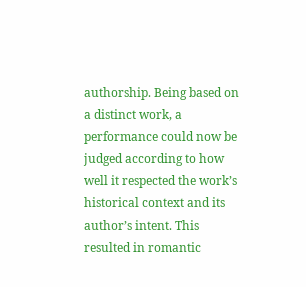authorship. Being based on a distinct work, a performance could now be judged according to how well it respected the work’s historical context and its author’s intent. This resulted in romantic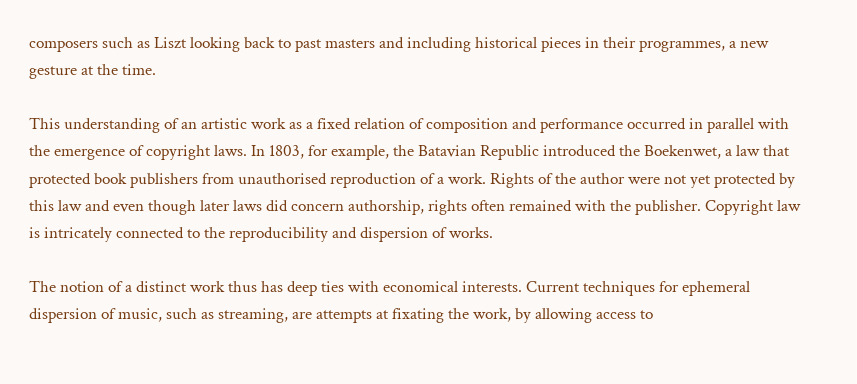composers such as Liszt looking back to past masters and including historical pieces in their programmes, a new gesture at the time.

This understanding of an artistic work as a fixed relation of composition and performance occurred in parallel with the emergence of copyright laws. In 1803, for example, the Batavian Republic introduced the Boekenwet, a law that protected book publishers from unauthorised reproduction of a work. Rights of the author were not yet protected by this law and even though later laws did concern authorship, rights often remained with the publisher. Copyright law is intricately connected to the reproducibility and dispersion of works.

The notion of a distinct work thus has deep ties with economical interests. Current techniques for ephemeral dispersion of music, such as streaming, are attempts at fixating the work, by allowing access to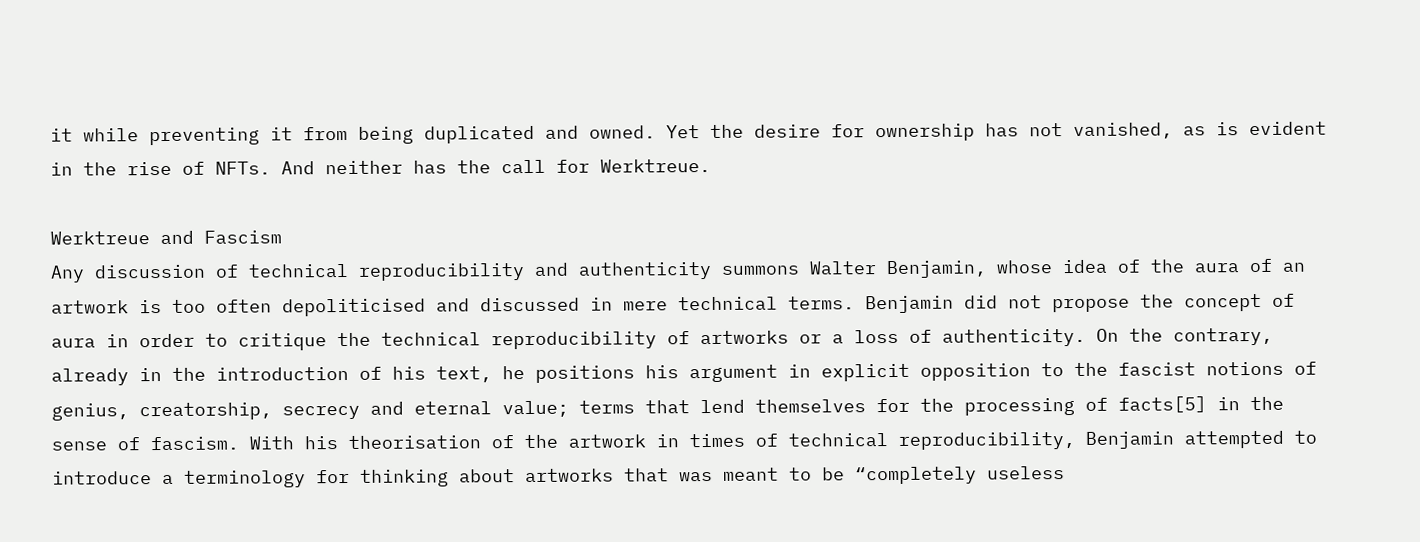it while preventing it from being duplicated and owned. Yet the desire for ownership has not vanished, as is evident in the rise of NFTs. And neither has the call for Werktreue.

Werktreue and Fascism
Any discussion of technical reproducibility and authenticity summons Walter Benjamin, whose idea of the aura of an artwork is too often depoliticised and discussed in mere technical terms. Benjamin did not propose the concept of aura in order to critique the technical reproducibility of artworks or a loss of authenticity. On the contrary, already in the introduction of his text, he positions his argument in explicit opposition to the fascist notions of genius, creatorship, secrecy and eternal value; terms that lend themselves for the processing of facts[5] in the sense of fascism. With his theorisation of the artwork in times of technical reproducibility, Benjamin attempted to introduce a terminology for thinking about artworks that was meant to be “completely useless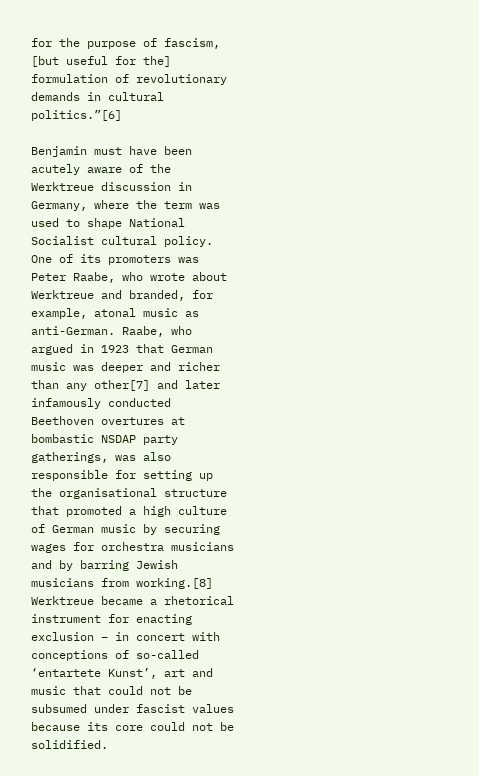for the purpose of fascism, [but useful for the] formulation of revolutionary demands in cultural politics.”[6]

Benjamin must have been acutely aware of the Werktreue discussion in Germany, where the term was used to shape National Socialist cultural policy. One of its promoters was Peter Raabe, who wrote about Werktreue and branded, for example, atonal music as anti-German. Raabe, who argued in 1923 that German music was deeper and richer than any other[7] and later infamously conducted Beethoven overtures at bombastic NSDAP party gatherings, was also responsible for setting up the organisational structure that promoted a high culture of German music by securing wages for orchestra musicians and by barring Jewish musicians from working.[8] Werktreue became a rhetorical instrument for enacting exclusion – in concert with conceptions of so-called ‘entartete Kunst’, art and music that could not be subsumed under fascist values because its core could not be solidified.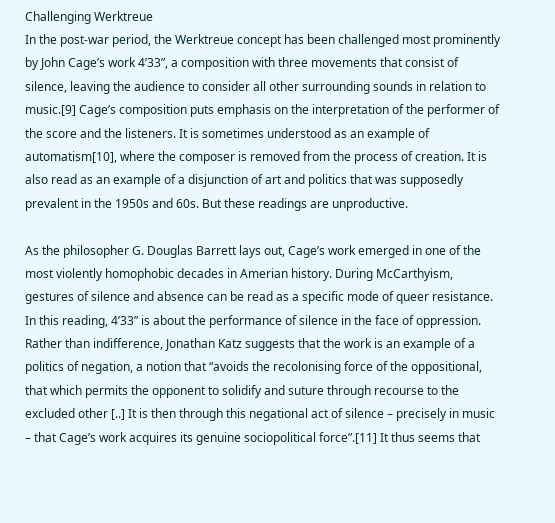Challenging Werktreue
In the post-war period, the Werktreue concept has been challenged most prominently by John Cage’s work 4’33”, a composition with three movements that consist of silence, leaving the audience to consider all other surrounding sounds in relation to music.[9] Cage’s composition puts emphasis on the interpretation of the performer of the score and the listeners. It is sometimes understood as an example of automatism[10], where the composer is removed from the process of creation. It is also read as an example of a disjunction of art and politics that was supposedly prevalent in the 1950s and 60s. But these readings are unproductive.

As the philosopher G. Douglas Barrett lays out, Cage’s work emerged in one of the most violently homophobic decades in Amerian history. During McCarthyism, gestures of silence and absence can be read as a specific mode of queer resistance. In this reading, 4’33” is about the performance of silence in the face of oppression. Rather than indifference, Jonathan Katz suggests that the work is an example of a politics of negation, a notion that “avoids the recolonising force of the oppositional, that which permits the opponent to solidify and suture through recourse to the excluded other [..] It is then through this negational act of silence – precisely in music – that Cage’s work acquires its genuine sociopolitical force”.[11] It thus seems that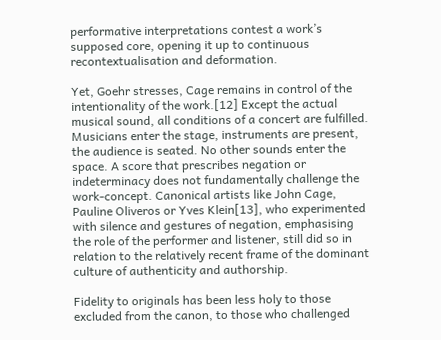performative interpretations contest a work’s supposed core, opening it up to continuous recontextualisation and deformation.

Yet, Goehr stresses, Cage remains in control of the intentionality of the work.[12] Except the actual musical sound, all conditions of a concert are fulfilled. Musicians enter the stage, instruments are present, the audience is seated. No other sounds enter the space. A score that prescribes negation or indeterminacy does not fundamentally challenge the work-concept. Canonical artists like John Cage, Pauline Oliveros or Yves Klein[13], who experimented with silence and gestures of negation, emphasising the role of the performer and listener, still did so in relation to the relatively recent frame of the dominant culture of authenticity and authorship.

Fidelity to originals has been less holy to those excluded from the canon, to those who challenged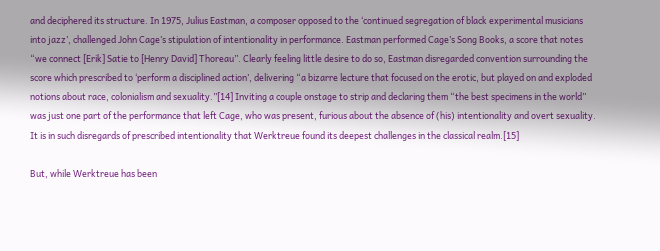and deciphered its structure. In 1975, Julius Eastman, a composer opposed to the ‘continued segregation of black experimental musicians into jazz’, challenged John Cage’s stipulation of intentionality in performance. Eastman performed Cage’s Song Books, a score that notes “we connect [Erik] Satie to [Henry David] Thoreau”. Clearly feeling little desire to do so, Eastman disregarded convention surrounding the score which prescribed to ‘perform a disciplined action’, delivering “a bizarre lecture that focused on the erotic, but played on and exploded notions about race, colonialism and sexuality.”[14] Inviting a couple onstage to strip and declaring them “the best specimens in the world” was just one part of the performance that left Cage, who was present, furious about the absence of (his) intentionality and overt sexuality. It is in such disregards of prescribed intentionality that Werktreue found its deepest challenges in the classical realm.[15]

But, while Werktreue has been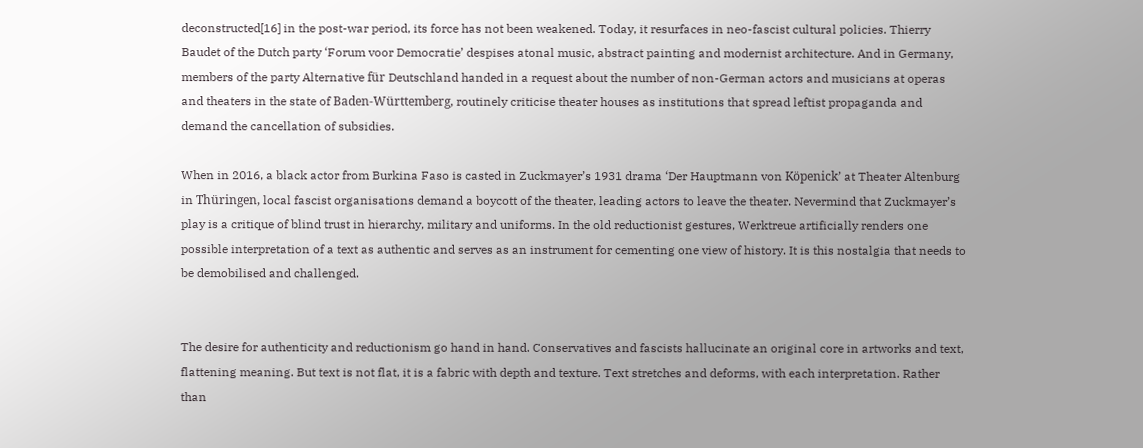deconstructed[16] in the post-war period, its force has not been weakened. Today, it resurfaces in neo-fascist cultural policies. Thierry Baudet of the Dutch party ‘Forum voor Democratie’ despises atonal music, abstract painting and modernist architecture. And in Germany, members of the party Alternative für Deutschland handed in a request about the number of non-German actors and musicians at operas and theaters in the state of Baden-Württemberg, routinely criticise theater houses as institutions that spread leftist propaganda and demand the cancellation of subsidies.

When in 2016, a black actor from Burkina Faso is casted in Zuckmayer’s 1931 drama ‘Der Hauptmann von Köpenick’ at Theater Altenburg in Thüringen, local fascist organisations demand a boycott of the theater, leading actors to leave the theater. Nevermind that Zuckmayer’s play is a critique of blind trust in hierarchy, military and uniforms. In the old reductionist gestures, Werktreue artificially renders one possible interpretation of a text as authentic and serves as an instrument for cementing one view of history. It is this nostalgia that needs to be demobilised and challenged.


The desire for authenticity and reductionism go hand in hand. Conservatives and fascists hallucinate an original core in artworks and text, flattening meaning. But text is not flat, it is a fabric with depth and texture. Text stretches and deforms, with each interpretation. Rather than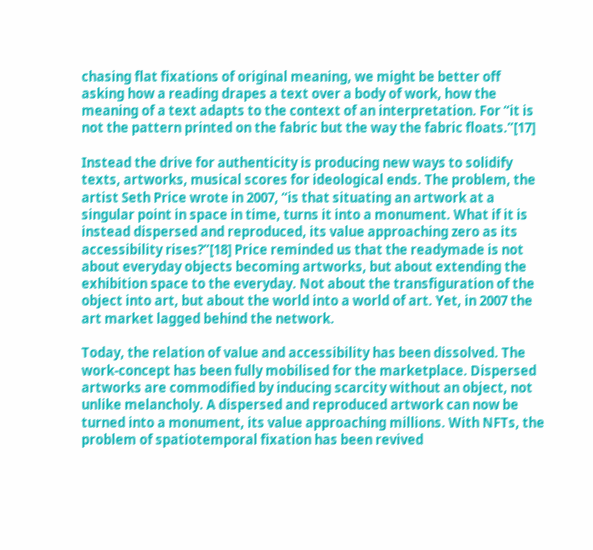chasing flat fixations of original meaning, we might be better off asking how a reading drapes a text over a body of work, how the meaning of a text adapts to the context of an interpretation. For “it is not the pattern printed on the fabric but the way the fabric floats.”[17]

Instead the drive for authenticity is producing new ways to solidify texts, artworks, musical scores for ideological ends. The problem, the artist Seth Price wrote in 2007, “is that situating an artwork at a singular point in space in time, turns it into a monument. What if it is instead dispersed and reproduced, its value approaching zero as its accessibility rises?”[18] Price reminded us that the readymade is not about everyday objects becoming artworks, but about extending the exhibition space to the everyday. Not about the transfiguration of the object into art, but about the world into a world of art. Yet, in 2007 the art market lagged behind the network.

Today, the relation of value and accessibility has been dissolved. The work-concept has been fully mobilised for the marketplace. Dispersed artworks are commodified by inducing scarcity without an object, not unlike melancholy. A dispersed and reproduced artwork can now be turned into a monument, its value approaching millions. With NFTs, the problem of spatiotemporal fixation has been revived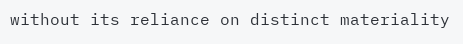without its reliance on distinct materiality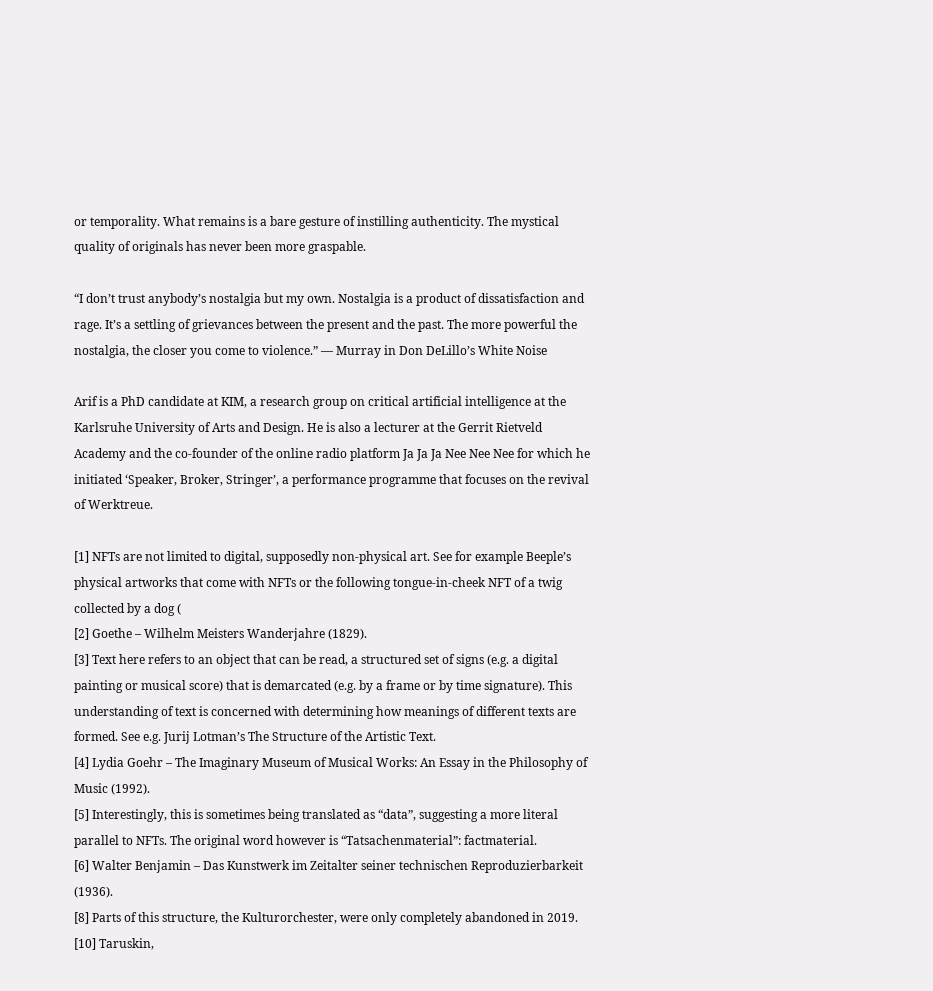or temporality. What remains is a bare gesture of instilling authenticity. The mystical quality of originals has never been more graspable.

“I don’t trust anybody’s nostalgia but my own. Nostalgia is a product of dissatisfaction and rage. It’s a settling of grievances between the present and the past. The more powerful the nostalgia, the closer you come to violence.” — Murray in Don DeLillo’s White Noise

Arif is a PhD candidate at KIM, a research group on critical artificial intelligence at the Karlsruhe University of Arts and Design. He is also a lecturer at the Gerrit Rietveld Academy and the co-founder of the online radio platform Ja Ja Ja Nee Nee Nee for which he initiated ‘Speaker, Broker, Stringer’, a performance programme that focuses on the revival of Werktreue.

[1] NFTs are not limited to digital, supposedly non-physical art. See for example Beeple’s physical artworks that come with NFTs or the following tongue-in-cheek NFT of a twig collected by a dog (
[2] Goethe – Wilhelm Meisters Wanderjahre (1829).
[3] Text here refers to an object that can be read, a structured set of signs (e.g. a digital painting or musical score) that is demarcated (e.g. by a frame or by time signature). This understanding of text is concerned with determining how meanings of different texts are formed. See e.g. Jurij Lotman’s The Structure of the Artistic Text.
[4] Lydia Goehr – The Imaginary Museum of Musical Works: An Essay in the Philosophy of Music (1992).
[5] Interestingly, this is sometimes being translated as “data”, suggesting a more literal parallel to NFTs. The original word however is “Tatsachenmaterial”: factmaterial.
[6] Walter Benjamin – Das Kunstwerk im Zeitalter seiner technischen Reproduzierbarkeit (1936).
[8] Parts of this structure, the Kulturorchester, were only completely abandoned in 2019.
[10] Taruskin,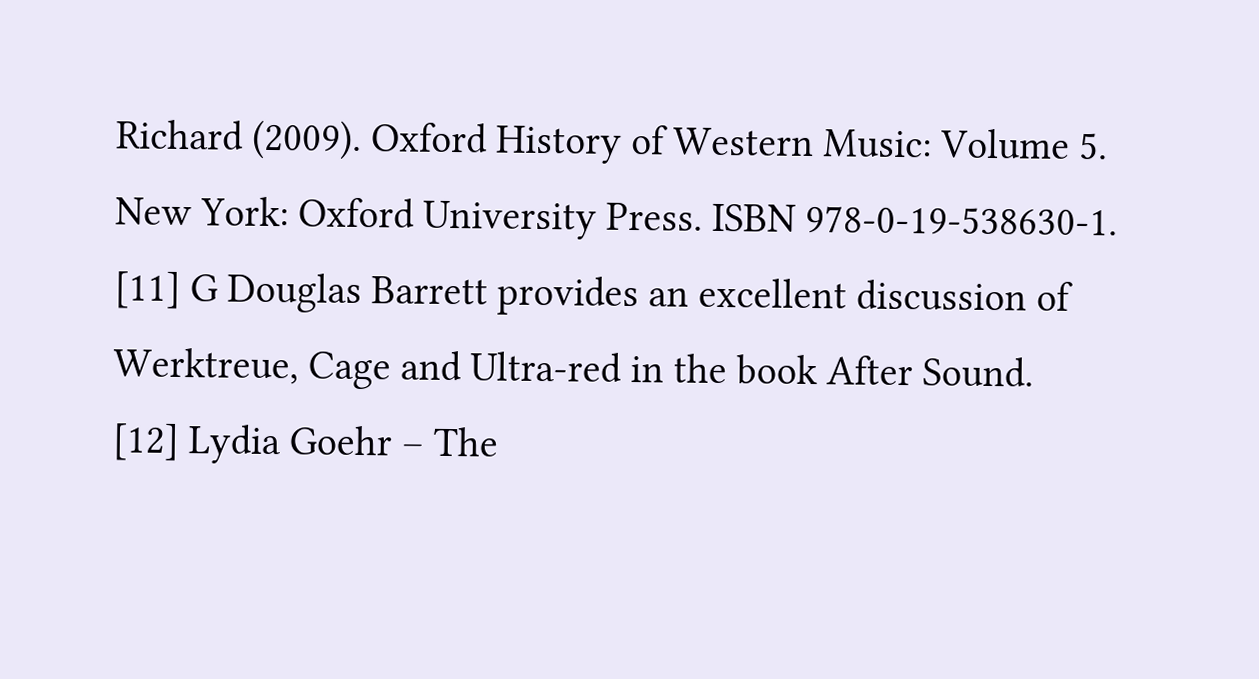Richard (2009). Oxford History of Western Music: Volume 5. New York: Oxford University Press. ISBN 978-0-19-538630-1.
[11] G Douglas Barrett provides an excellent discussion of Werktreue, Cage and Ultra-red in the book After Sound.
[12] Lydia Goehr – The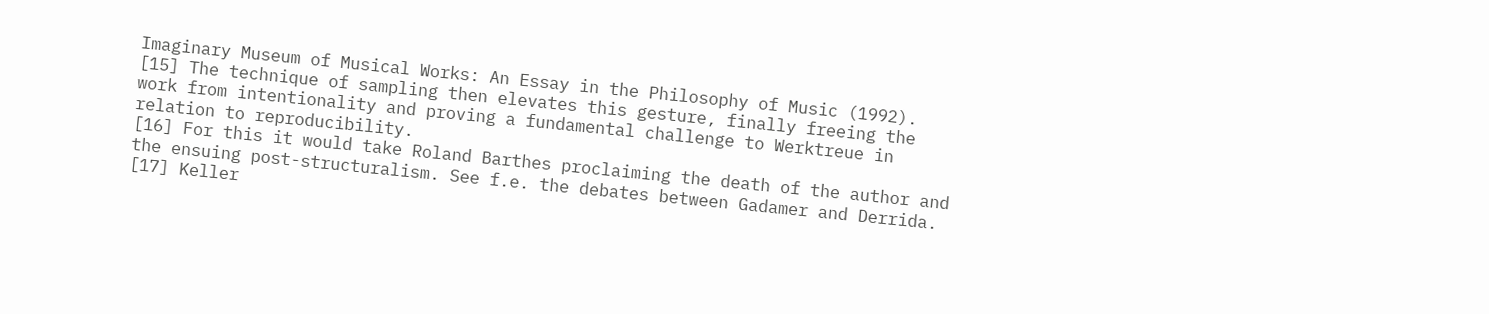Imaginary Museum of Musical Works: An Essay in the Philosophy of Music (1992).
[15] The technique of sampling then elevates this gesture, finally freeing the work from intentionality and proving a fundamental challenge to Werktreue in relation to reproducibility.
[16] For this it would take Roland Barthes proclaiming the death of the author and the ensuing post-structuralism. See f.e. the debates between Gadamer and Derrida.
[17] Keller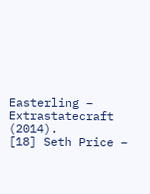Easterling – Extrastatecraft (2014).
[18] Seth Price –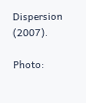Dispersion (2007).

Photo: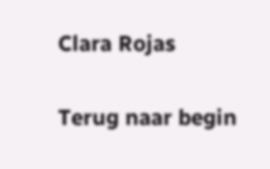Clara Rojas

Terug naar begin